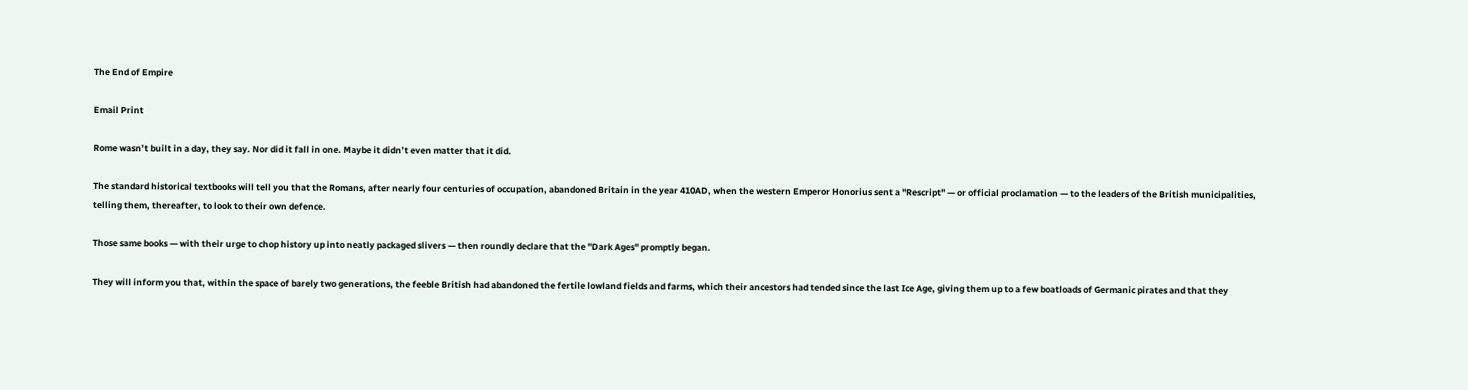The End of Empire

Email Print

Rome wasn’t built in a day, they say. Nor did it fall in one. Maybe it didn’t even matter that it did.

The standard historical textbooks will tell you that the Romans, after nearly four centuries of occupation, abandoned Britain in the year 410AD, when the western Emperor Honorius sent a "Rescript" — or official proclamation — to the leaders of the British municipalities, telling them, thereafter, to look to their own defence.

Those same books — with their urge to chop history up into neatly packaged slivers — then roundly declare that the "Dark Ages" promptly began.

They will inform you that, within the space of barely two generations, the feeble British had abandoned the fertile lowland fields and farms, which their ancestors had tended since the last Ice Age, giving them up to a few boatloads of Germanic pirates and that they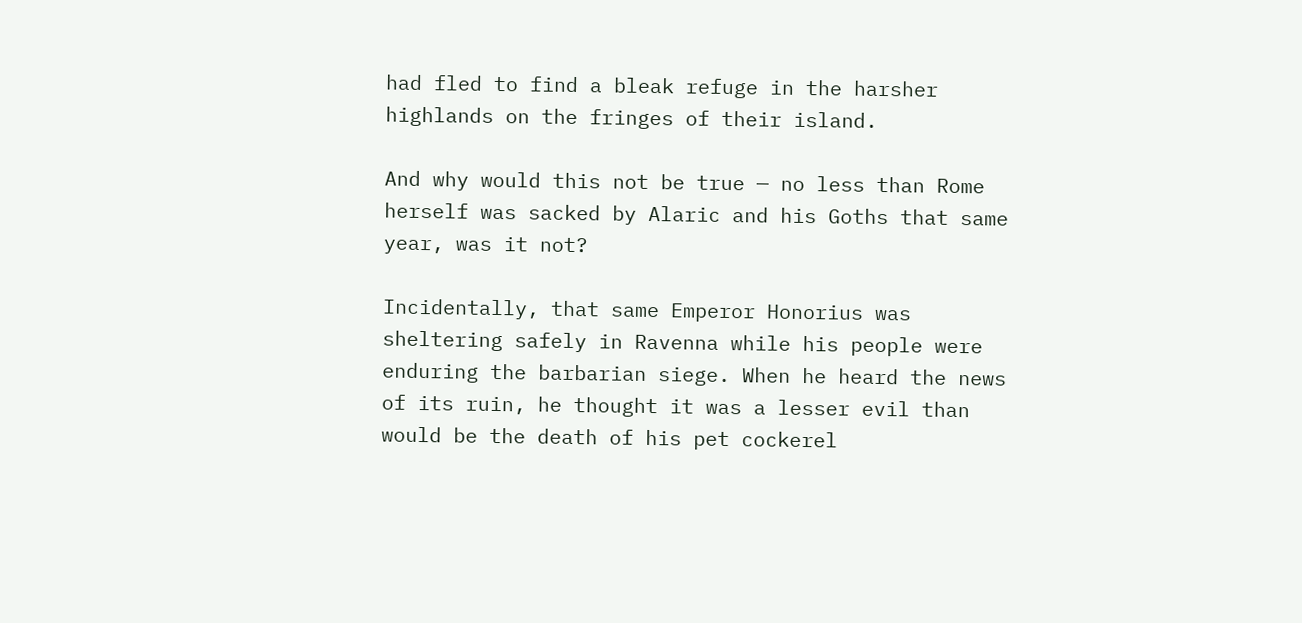had fled to find a bleak refuge in the harsher highlands on the fringes of their island.

And why would this not be true — no less than Rome herself was sacked by Alaric and his Goths that same year, was it not?

Incidentally, that same Emperor Honorius was sheltering safely in Ravenna while his people were enduring the barbarian siege. When he heard the news of its ruin, he thought it was a lesser evil than would be the death of his pet cockerel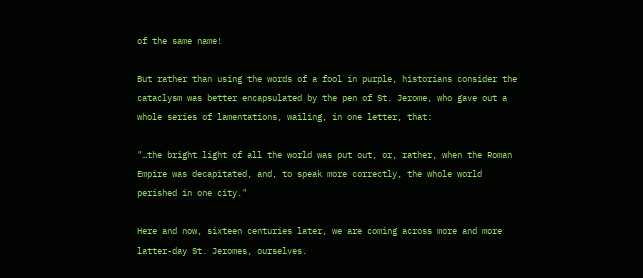of the same name!

But rather than using the words of a fool in purple, historians consider the cataclysm was better encapsulated by the pen of St. Jerome, who gave out a whole series of lamentations, wailing, in one letter, that:

"…the bright light of all the world was put out, or, rather, when the Roman Empire was decapitated, and, to speak more correctly, the whole world perished in one city."

Here and now, sixteen centuries later, we are coming across more and more latter-day St. Jeromes, ourselves.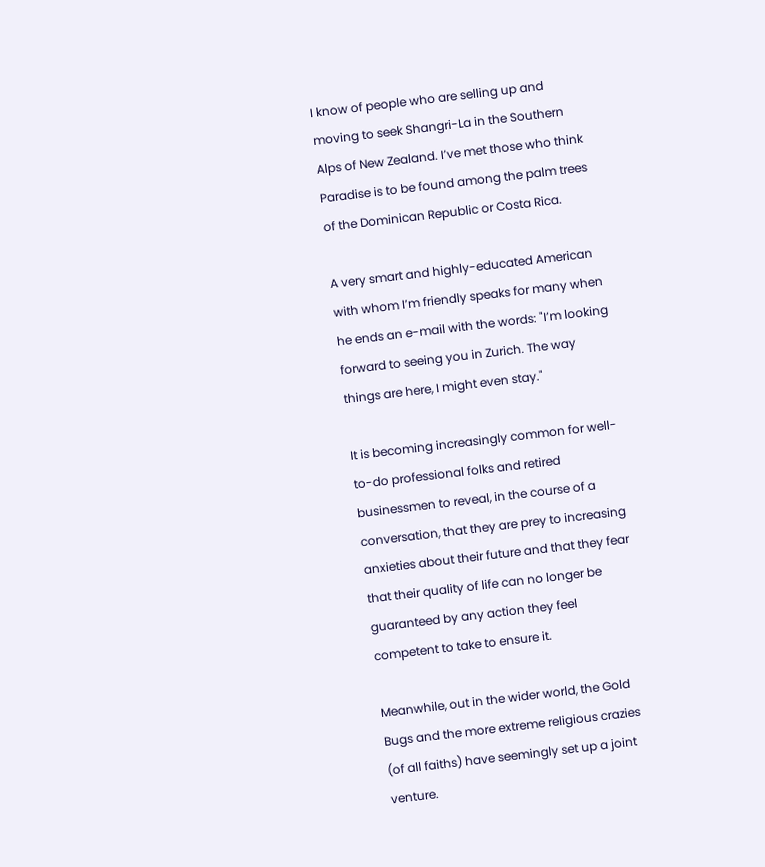I know of people who are selling up and moving to seek Shangri-La in the Southern Alps of New Zealand. I’ve met those who think Paradise is to be found among the palm trees of the Dominican Republic or Costa Rica.

A very smart and highly-educated American with whom I’m friendly speaks for many when he ends an e-mail with the words: "I’m looking forward to seeing you in Zurich. The way things are here, I might even stay."

It is becoming increasingly common for well-to-do professional folks and retired businessmen to reveal, in the course of a conversation, that they are prey to increasing anxieties about their future and that they fear that their quality of life can no longer be guaranteed by any action they feel competent to take to ensure it.

Meanwhile, out in the wider world, the Gold Bugs and the more extreme religious crazies (of all faiths) have seemingly set up a joint venture.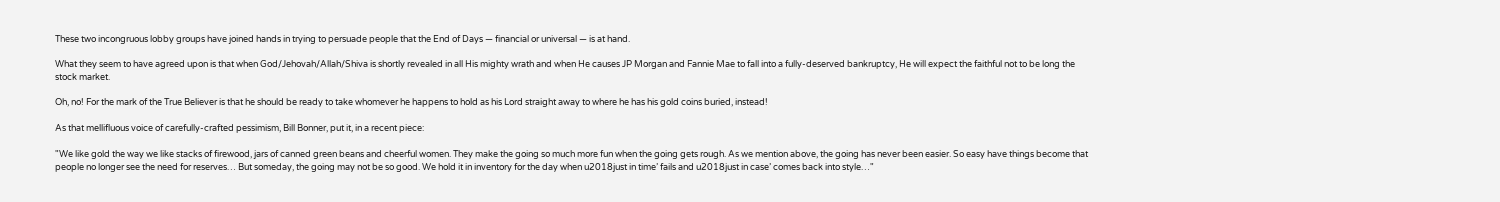These two incongruous lobby groups have joined hands in trying to persuade people that the End of Days — financial or universal — is at hand.

What they seem to have agreed upon is that when God/Jehovah/Allah/Shiva is shortly revealed in all His mighty wrath and when He causes JP Morgan and Fannie Mae to fall into a fully-deserved bankruptcy, He will expect the faithful not to be long the stock market.

Oh, no! For the mark of the True Believer is that he should be ready to take whomever he happens to hold as his Lord straight away to where he has his gold coins buried, instead!

As that mellifluous voice of carefully-crafted pessimism, Bill Bonner, put it, in a recent piece:

"We like gold the way we like stacks of firewood, jars of canned green beans and cheerful women. They make the going so much more fun when the going gets rough. As we mention above, the going has never been easier. So easy have things become that people no longer see the need for reserves… But someday, the going may not be so good. We hold it in inventory for the day when u2018just in time’ fails and u2018just in case’ comes back into style…"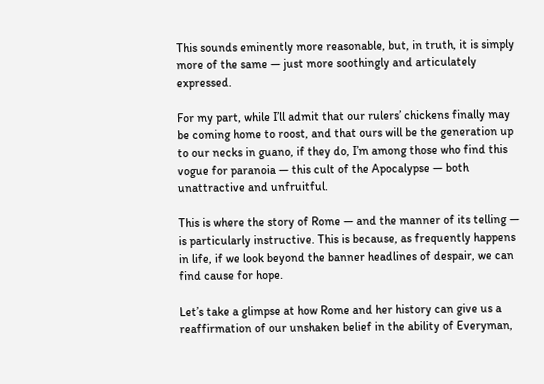This sounds eminently more reasonable, but, in truth, it is simply more of the same — just more soothingly and articulately expressed.

For my part, while I’ll admit that our rulers’ chickens finally may be coming home to roost, and that ours will be the generation up to our necks in guano, if they do, I’m among those who find this vogue for paranoia — this cult of the Apocalypse — both unattractive and unfruitful.

This is where the story of Rome — and the manner of its telling — is particularly instructive. This is because, as frequently happens in life, if we look beyond the banner headlines of despair, we can find cause for hope.

Let’s take a glimpse at how Rome and her history can give us a reaffirmation of our unshaken belief in the ability of Everyman,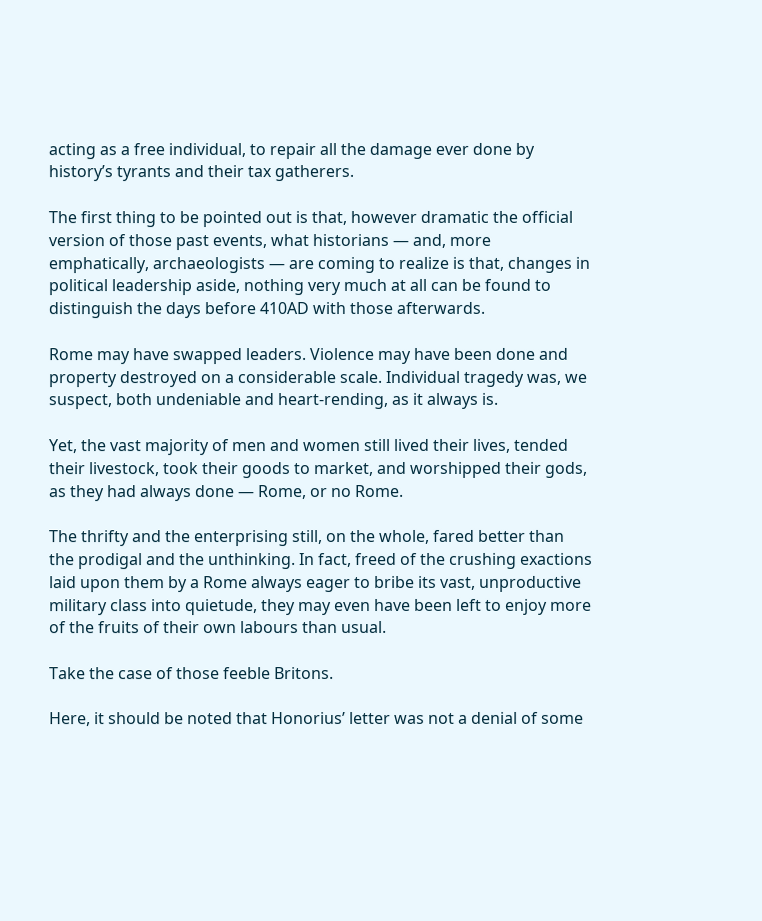acting as a free individual, to repair all the damage ever done by history’s tyrants and their tax gatherers.

The first thing to be pointed out is that, however dramatic the official version of those past events, what historians — and, more emphatically, archaeologists — are coming to realize is that, changes in political leadership aside, nothing very much at all can be found to distinguish the days before 410AD with those afterwards.

Rome may have swapped leaders. Violence may have been done and property destroyed on a considerable scale. Individual tragedy was, we suspect, both undeniable and heart-rending, as it always is.

Yet, the vast majority of men and women still lived their lives, tended their livestock, took their goods to market, and worshipped their gods, as they had always done — Rome, or no Rome.

The thrifty and the enterprising still, on the whole, fared better than the prodigal and the unthinking. In fact, freed of the crushing exactions laid upon them by a Rome always eager to bribe its vast, unproductive military class into quietude, they may even have been left to enjoy more of the fruits of their own labours than usual.

Take the case of those feeble Britons.

Here, it should be noted that Honorius’ letter was not a denial of some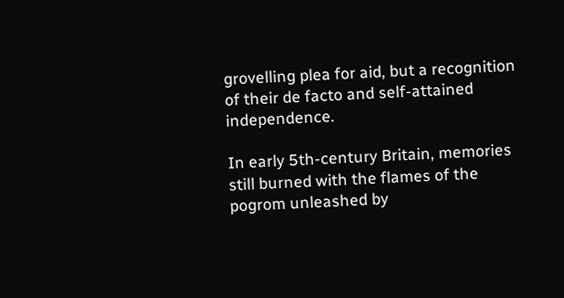grovelling plea for aid, but a recognition of their de facto and self-attained independence.

In early 5th-century Britain, memories still burned with the flames of the pogrom unleashed by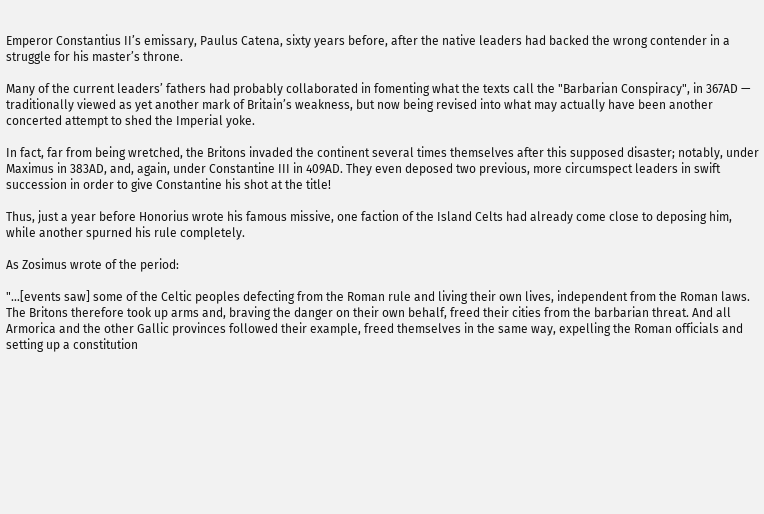Emperor Constantius II’s emissary, Paulus Catena, sixty years before, after the native leaders had backed the wrong contender in a struggle for his master’s throne.

Many of the current leaders’ fathers had probably collaborated in fomenting what the texts call the "Barbarian Conspiracy", in 367AD — traditionally viewed as yet another mark of Britain’s weakness, but now being revised into what may actually have been another concerted attempt to shed the Imperial yoke.

In fact, far from being wretched, the Britons invaded the continent several times themselves after this supposed disaster; notably, under Maximus in 383AD, and, again, under Constantine III in 409AD. They even deposed two previous, more circumspect leaders in swift succession in order to give Constantine his shot at the title!

Thus, just a year before Honorius wrote his famous missive, one faction of the Island Celts had already come close to deposing him, while another spurned his rule completely.

As Zosimus wrote of the period:

"…[events saw] some of the Celtic peoples defecting from the Roman rule and living their own lives, independent from the Roman laws. The Britons therefore took up arms and, braving the danger on their own behalf, freed their cities from the barbarian threat. And all Armorica and the other Gallic provinces followed their example, freed themselves in the same way, expelling the Roman officials and setting up a constitution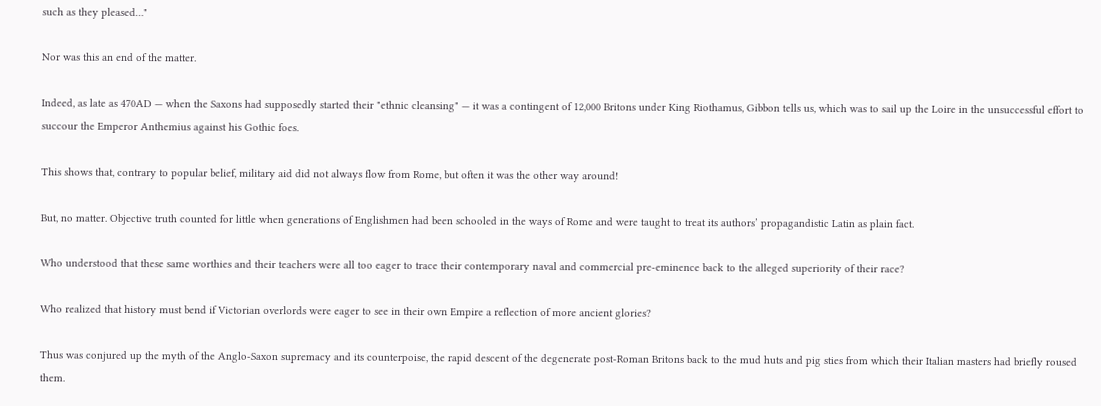such as they pleased…"

Nor was this an end of the matter.

Indeed, as late as 470AD — when the Saxons had supposedly started their "ethnic cleansing" — it was a contingent of 12,000 Britons under King Riothamus, Gibbon tells us, which was to sail up the Loire in the unsuccessful effort to succour the Emperor Anthemius against his Gothic foes.

This shows that, contrary to popular belief, military aid did not always flow from Rome, but often it was the other way around!

But, no matter. Objective truth counted for little when generations of Englishmen had been schooled in the ways of Rome and were taught to treat its authors’ propagandistic Latin as plain fact.

Who understood that these same worthies and their teachers were all too eager to trace their contemporary naval and commercial pre-eminence back to the alleged superiority of their race?

Who realized that history must bend if Victorian overlords were eager to see in their own Empire a reflection of more ancient glories?

Thus was conjured up the myth of the Anglo-Saxon supremacy and its counterpoise, the rapid descent of the degenerate post-Roman Britons back to the mud huts and pig sties from which their Italian masters had briefly roused them.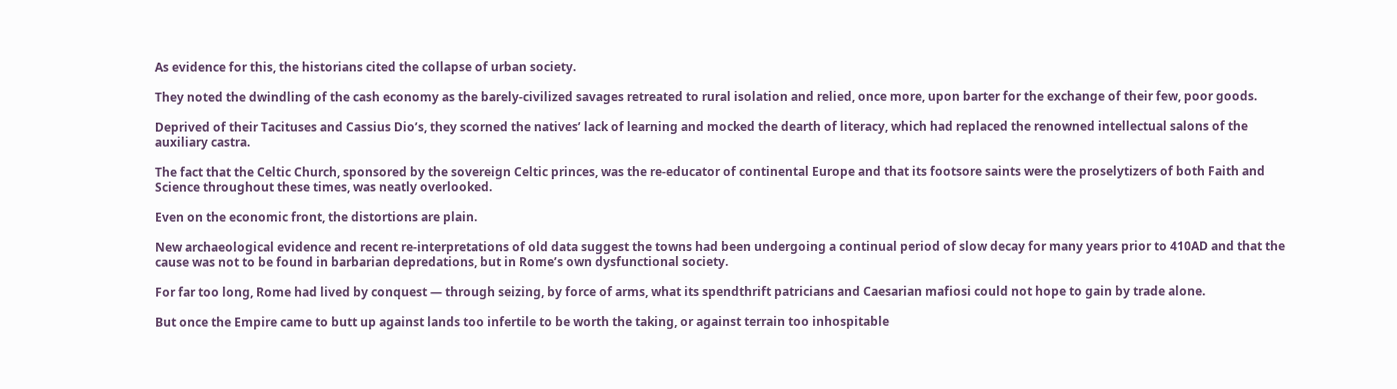As evidence for this, the historians cited the collapse of urban society.

They noted the dwindling of the cash economy as the barely-civilized savages retreated to rural isolation and relied, once more, upon barter for the exchange of their few, poor goods.

Deprived of their Tacituses and Cassius Dio’s, they scorned the natives’ lack of learning and mocked the dearth of literacy, which had replaced the renowned intellectual salons of the auxiliary castra.

The fact that the Celtic Church, sponsored by the sovereign Celtic princes, was the re-educator of continental Europe and that its footsore saints were the proselytizers of both Faith and Science throughout these times, was neatly overlooked.

Even on the economic front, the distortions are plain.

New archaeological evidence and recent re-interpretations of old data suggest the towns had been undergoing a continual period of slow decay for many years prior to 410AD and that the cause was not to be found in barbarian depredations, but in Rome’s own dysfunctional society.

For far too long, Rome had lived by conquest — through seizing, by force of arms, what its spendthrift patricians and Caesarian mafiosi could not hope to gain by trade alone.

But once the Empire came to butt up against lands too infertile to be worth the taking, or against terrain too inhospitable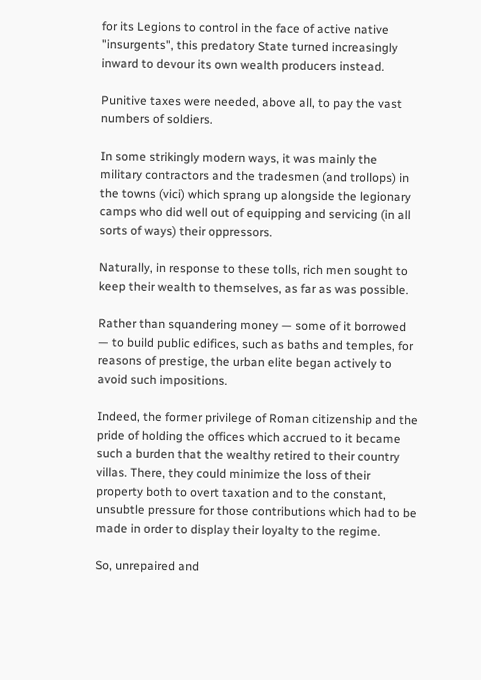for its Legions to control in the face of active native "insurgents", this predatory State turned increasingly inward to devour its own wealth producers instead.

Punitive taxes were needed, above all, to pay the vast numbers of soldiers.

In some strikingly modern ways, it was mainly the military contractors and the tradesmen (and trollops) in the towns (vici) which sprang up alongside the legionary camps who did well out of equipping and servicing (in all sorts of ways) their oppressors.

Naturally, in response to these tolls, rich men sought to keep their wealth to themselves, as far as was possible.

Rather than squandering money — some of it borrowed — to build public edifices, such as baths and temples, for reasons of prestige, the urban elite began actively to avoid such impositions.

Indeed, the former privilege of Roman citizenship and the pride of holding the offices which accrued to it became such a burden that the wealthy retired to their country villas. There, they could minimize the loss of their property both to overt taxation and to the constant, unsubtle pressure for those contributions which had to be made in order to display their loyalty to the regime.

So, unrepaired and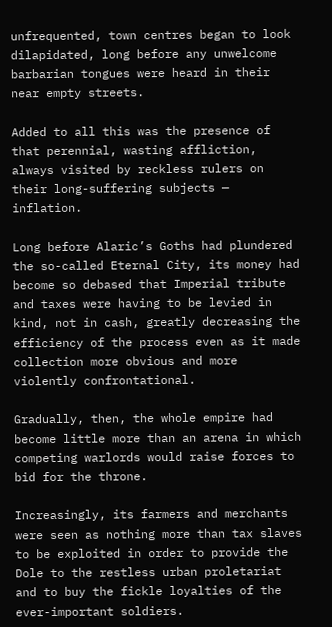unfrequented, town centres began to look dilapidated, long before any unwelcome barbarian tongues were heard in their near empty streets.

Added to all this was the presence of that perennial, wasting affliction, always visited by reckless rulers on their long-suffering subjects — inflation.

Long before Alaric’s Goths had plundered the so-called Eternal City, its money had become so debased that Imperial tribute and taxes were having to be levied in kind, not in cash, greatly decreasing the efficiency of the process even as it made collection more obvious and more violently confrontational.

Gradually, then, the whole empire had become little more than an arena in which competing warlords would raise forces to bid for the throne.

Increasingly, its farmers and merchants were seen as nothing more than tax slaves to be exploited in order to provide the Dole to the restless urban proletariat and to buy the fickle loyalties of the ever-important soldiers.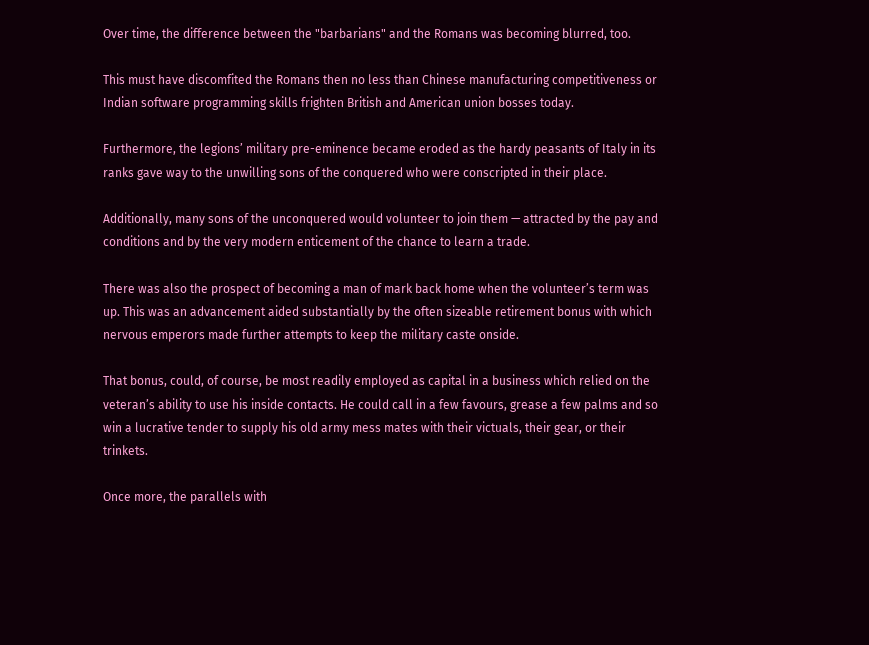Over time, the difference between the "barbarians" and the Romans was becoming blurred, too.

This must have discomfited the Romans then no less than Chinese manufacturing competitiveness or Indian software programming skills frighten British and American union bosses today.

Furthermore, the legions’ military pre-eminence became eroded as the hardy peasants of Italy in its ranks gave way to the unwilling sons of the conquered who were conscripted in their place.

Additionally, many sons of the unconquered would volunteer to join them — attracted by the pay and conditions and by the very modern enticement of the chance to learn a trade.

There was also the prospect of becoming a man of mark back home when the volunteer’s term was up. This was an advancement aided substantially by the often sizeable retirement bonus with which nervous emperors made further attempts to keep the military caste onside.

That bonus, could, of course, be most readily employed as capital in a business which relied on the veteran’s ability to use his inside contacts. He could call in a few favours, grease a few palms and so win a lucrative tender to supply his old army mess mates with their victuals, their gear, or their trinkets.

Once more, the parallels with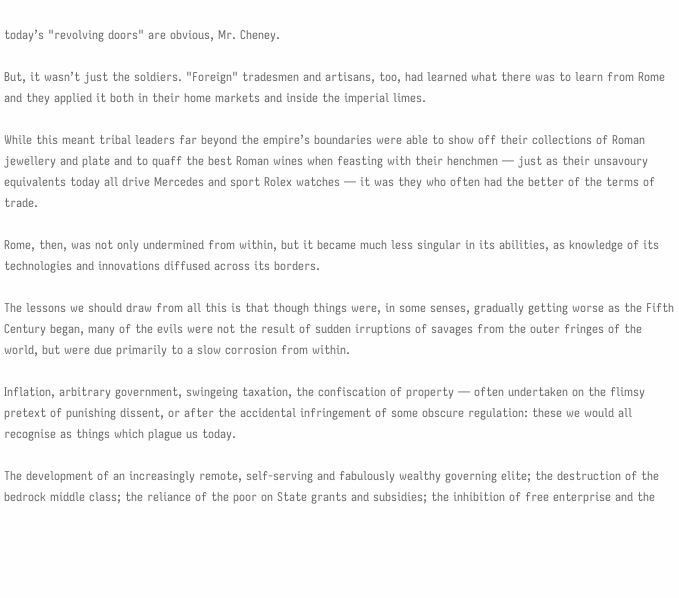today’s "revolving doors" are obvious, Mr. Cheney.

But, it wasn’t just the soldiers. "Foreign" tradesmen and artisans, too, had learned what there was to learn from Rome and they applied it both in their home markets and inside the imperial limes.

While this meant tribal leaders far beyond the empire’s boundaries were able to show off their collections of Roman jewellery and plate and to quaff the best Roman wines when feasting with their henchmen — just as their unsavoury equivalents today all drive Mercedes and sport Rolex watches — it was they who often had the better of the terms of trade.

Rome, then, was not only undermined from within, but it became much less singular in its abilities, as knowledge of its technologies and innovations diffused across its borders.

The lessons we should draw from all this is that though things were, in some senses, gradually getting worse as the Fifth Century began, many of the evils were not the result of sudden irruptions of savages from the outer fringes of the world, but were due primarily to a slow corrosion from within.

Inflation, arbitrary government, swingeing taxation, the confiscation of property — often undertaken on the flimsy pretext of punishing dissent, or after the accidental infringement of some obscure regulation: these we would all recognise as things which plague us today.

The development of an increasingly remote, self-serving and fabulously wealthy governing elite; the destruction of the bedrock middle class; the reliance of the poor on State grants and subsidies; the inhibition of free enterprise and the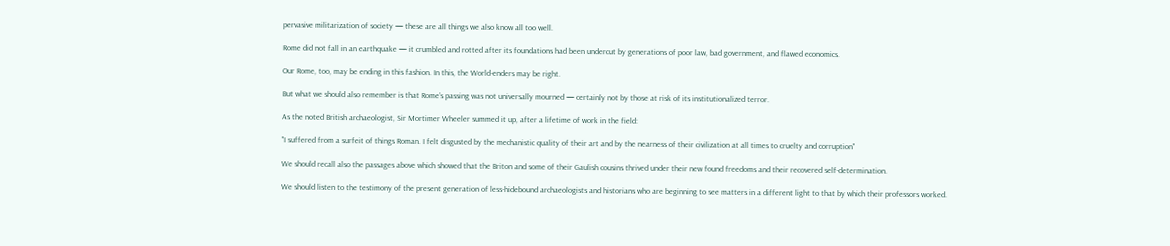pervasive militarization of society — these are all things we also know all too well.

Rome did not fall in an earthquake — it crumbled and rotted after its foundations had been undercut by generations of poor law, bad government, and flawed economics.

Our Rome, too, may be ending in this fashion. In this, the World-enders may be right.

But what we should also remember is that Rome’s passing was not universally mourned — certainly not by those at risk of its institutionalized terror.

As the noted British archaeologist, Sir Mortimer Wheeler summed it up, after a lifetime of work in the field:

"I suffered from a surfeit of things Roman. I felt disgusted by the mechanistic quality of their art and by the nearness of their civilization at all times to cruelty and corruption"

We should recall also the passages above which showed that the Briton and some of their Gaulish cousins thrived under their new found freedoms and their recovered self-determination.

We should listen to the testimony of the present generation of less-hidebound archaeologists and historians who are beginning to see matters in a different light to that by which their professors worked.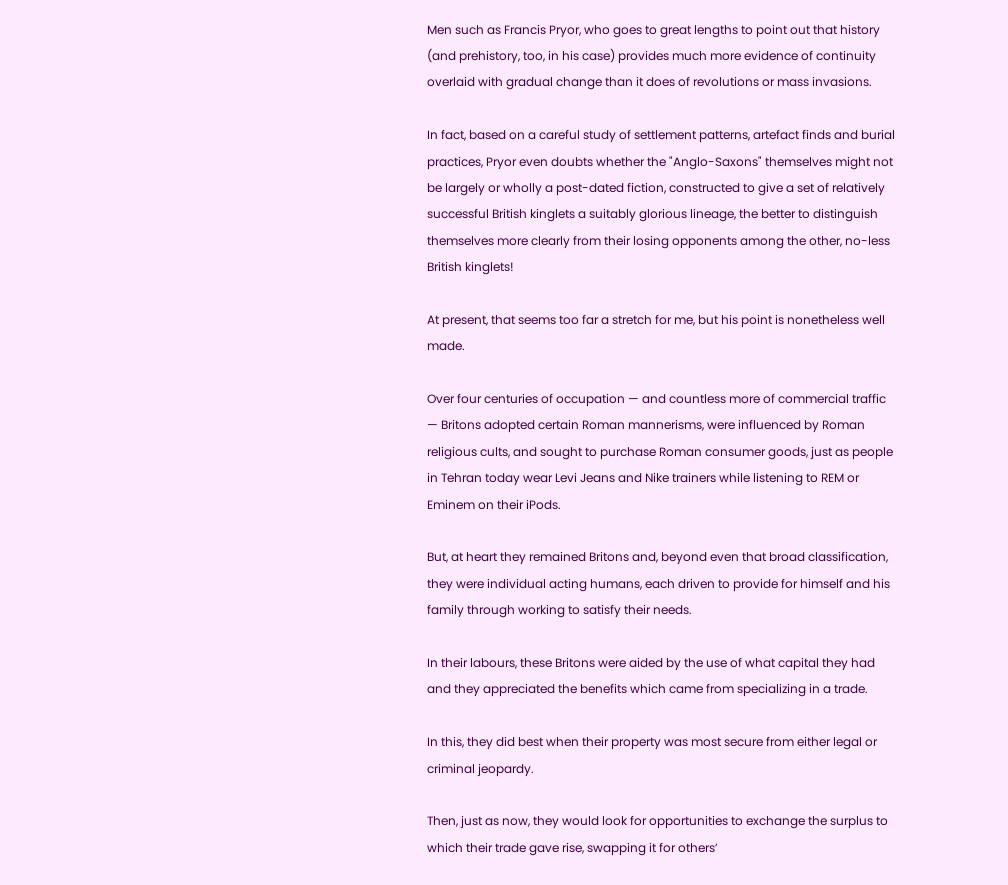Men such as Francis Pryor, who goes to great lengths to point out that history (and prehistory, too, in his case) provides much more evidence of continuity overlaid with gradual change than it does of revolutions or mass invasions.

In fact, based on a careful study of settlement patterns, artefact finds and burial practices, Pryor even doubts whether the "Anglo-Saxons" themselves might not be largely or wholly a post-dated fiction, constructed to give a set of relatively successful British kinglets a suitably glorious lineage, the better to distinguish themselves more clearly from their losing opponents among the other, no-less British kinglets!

At present, that seems too far a stretch for me, but his point is nonetheless well made.

Over four centuries of occupation — and countless more of commercial traffic — Britons adopted certain Roman mannerisms, were influenced by Roman religious cults, and sought to purchase Roman consumer goods, just as people in Tehran today wear Levi Jeans and Nike trainers while listening to REM or Eminem on their iPods.

But, at heart they remained Britons and, beyond even that broad classification, they were individual acting humans, each driven to provide for himself and his family through working to satisfy their needs.

In their labours, these Britons were aided by the use of what capital they had and they appreciated the benefits which came from specializing in a trade.

In this, they did best when their property was most secure from either legal or criminal jeopardy.

Then, just as now, they would look for opportunities to exchange the surplus to which their trade gave rise, swapping it for others’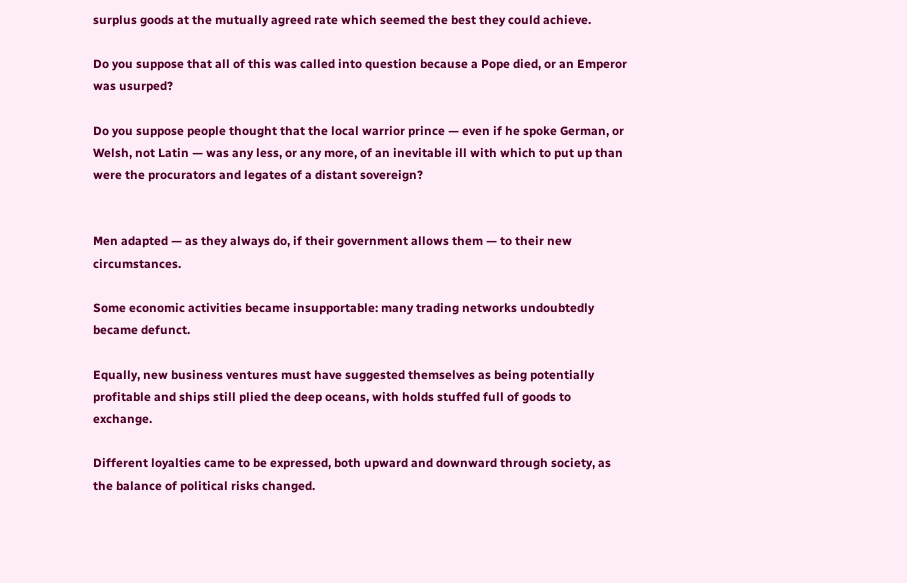surplus goods at the mutually agreed rate which seemed the best they could achieve.

Do you suppose that all of this was called into question because a Pope died, or an Emperor was usurped?

Do you suppose people thought that the local warrior prince — even if he spoke German, or Welsh, not Latin — was any less, or any more, of an inevitable ill with which to put up than were the procurators and legates of a distant sovereign?


Men adapted — as they always do, if their government allows them — to their new circumstances.

Some economic activities became insupportable: many trading networks undoubtedly became defunct.

Equally, new business ventures must have suggested themselves as being potentially profitable and ships still plied the deep oceans, with holds stuffed full of goods to exchange.

Different loyalties came to be expressed, both upward and downward through society, as the balance of political risks changed.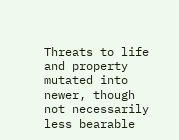Threats to life and property mutated into newer, though not necessarily less bearable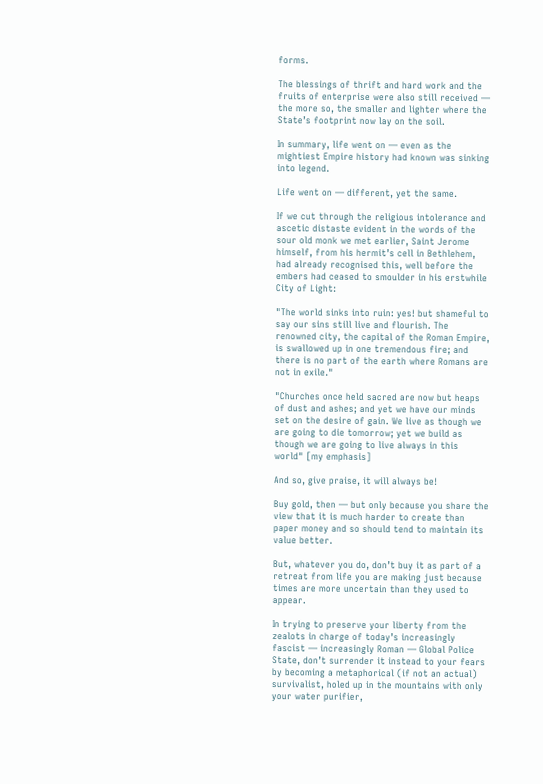forms.

The blessings of thrift and hard work and the fruits of enterprise were also still received — the more so, the smaller and lighter where the State’s footprint now lay on the soil.

In summary, life went on — even as the mightiest Empire history had known was sinking into legend.

Life went on — different, yet the same.

If we cut through the religious intolerance and ascetic distaste evident in the words of the sour old monk we met earlier, Saint Jerome himself, from his hermit’s cell in Bethlehem, had already recognised this, well before the embers had ceased to smoulder in his erstwhile City of Light:

"The world sinks into ruin: yes! but shameful to say our sins still live and flourish. The renowned city, the capital of the Roman Empire, is swallowed up in one tremendous fire; and there is no part of the earth where Romans are not in exile."

"Churches once held sacred are now but heaps of dust and ashes; and yet we have our minds set on the desire of gain. We live as though we are going to die tomorrow; yet we build as though we are going to live always in this world" [my emphasis]

And so, give praise, it will always be!

Buy gold, then — but only because you share the view that it is much harder to create than paper money and so should tend to maintain its value better.

But, whatever you do, don’t buy it as part of a retreat from life you are making just because times are more uncertain than they used to appear.

In trying to preserve your liberty from the zealots in charge of today’s increasingly fascist — increasingly Roman — Global Police State, don’t surrender it instead to your fears by becoming a metaphorical (if not an actual) survivalist, holed up in the mountains with only your water purifier,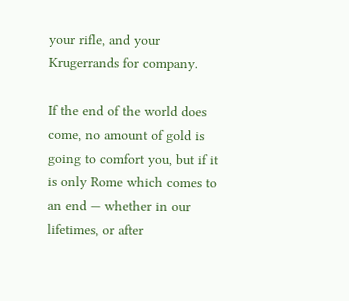your rifle, and your Krugerrands for company.

If the end of the world does come, no amount of gold is going to comfort you, but if it is only Rome which comes to an end — whether in our lifetimes, or after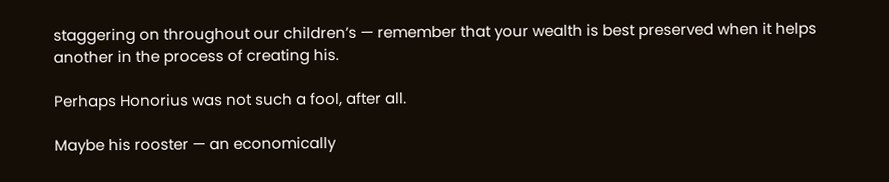staggering on throughout our children’s — remember that your wealth is best preserved when it helps another in the process of creating his.

Perhaps Honorius was not such a fool, after all.

Maybe his rooster — an economically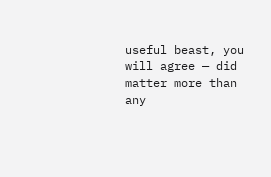useful beast, you will agree — did matter more than any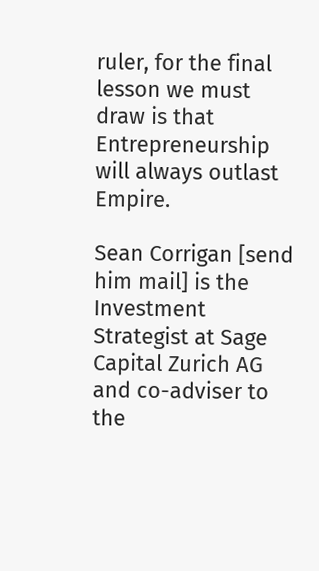ruler, for the final lesson we must draw is that Entrepreneurship will always outlast Empire.

Sean Corrigan [send him mail] is the Investment Strategist at Sage Capital Zurich AG and co-adviser to the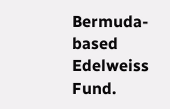Bermuda-based Edelweiss Fund.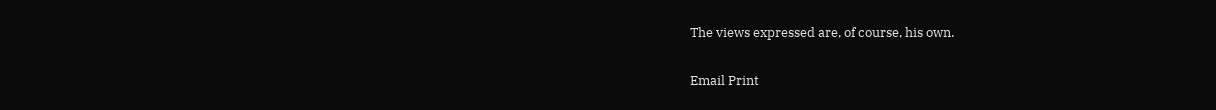The views expressed are, of course, his own.

Email Print